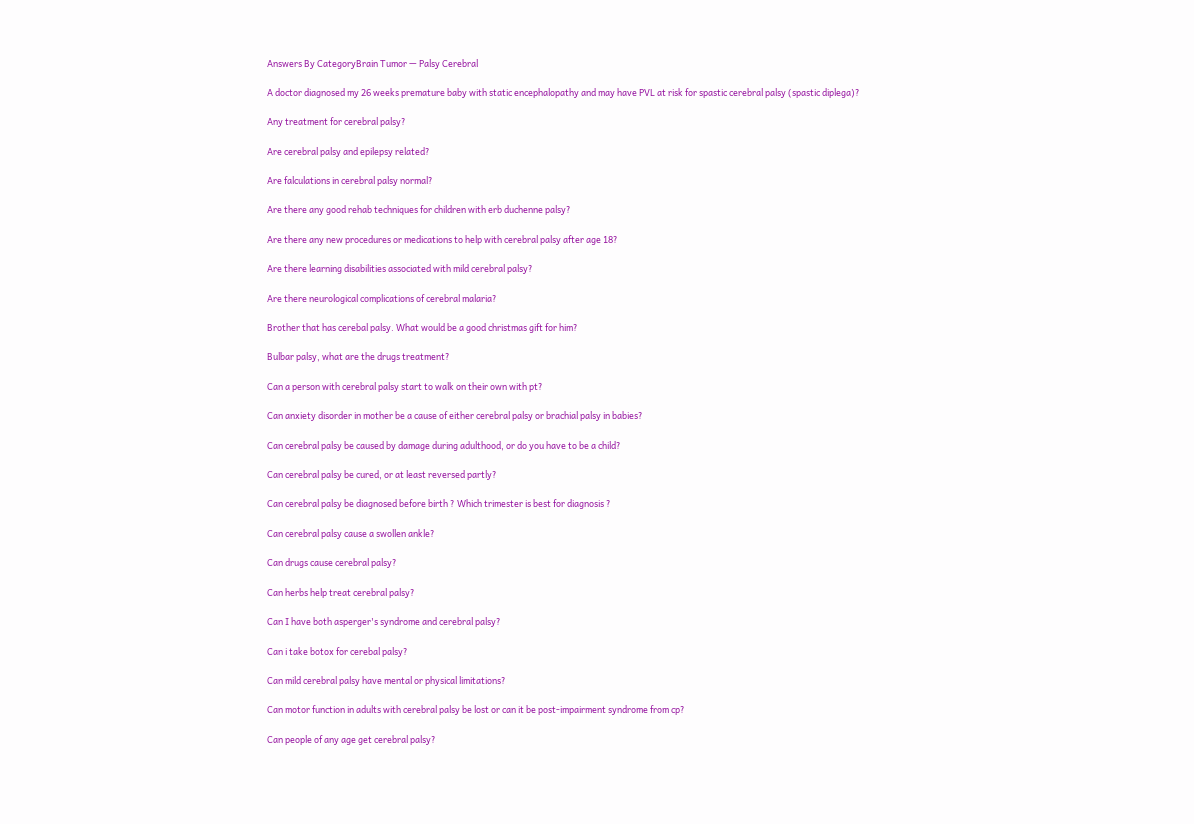Answers By CategoryBrain Tumor — Palsy Cerebral

A doctor diagnosed my 26 weeks premature baby with static encephalopathy and may have PVL at risk for spastic cerebral palsy (spastic diplega)?

Any treatment for cerebral palsy?

Are cerebral palsy and epilepsy related?

Are falculations in cerebral palsy normal?

Are there any good rehab techniques for children with erb duchenne palsy?

Are there any new procedures or medications to help with cerebral palsy after age 18?

Are there learning disabilities associated with mild cerebral palsy?

Are there neurological complications of cerebral malaria?

Brother that has cerebal palsy. What would be a good christmas gift for him?

Bulbar palsy, what are the drugs treatment?

Can a person with cerebral palsy start to walk on their own with pt?

Can anxiety disorder in mother be a cause of either cerebral palsy or brachial palsy in babies?

Can cerebral palsy be caused by damage during adulthood, or do you have to be a child?

Can cerebral palsy be cured, or at least reversed partly?

Can cerebral palsy be diagnosed before birth ? Which trimester is best for diagnosis ?

Can cerebral palsy cause a swollen ankle?

Can drugs cause cerebral palsy?

Can herbs help treat cerebral palsy?

Can I have both asperger's syndrome and cerebral palsy?

Can i take botox for cerebal palsy?

Can mild cerebral palsy have mental or physical limitations?

Can motor function in adults with cerebral palsy be lost or can it be post-impairment syndrome from cp?

Can people of any age get cerebral palsy?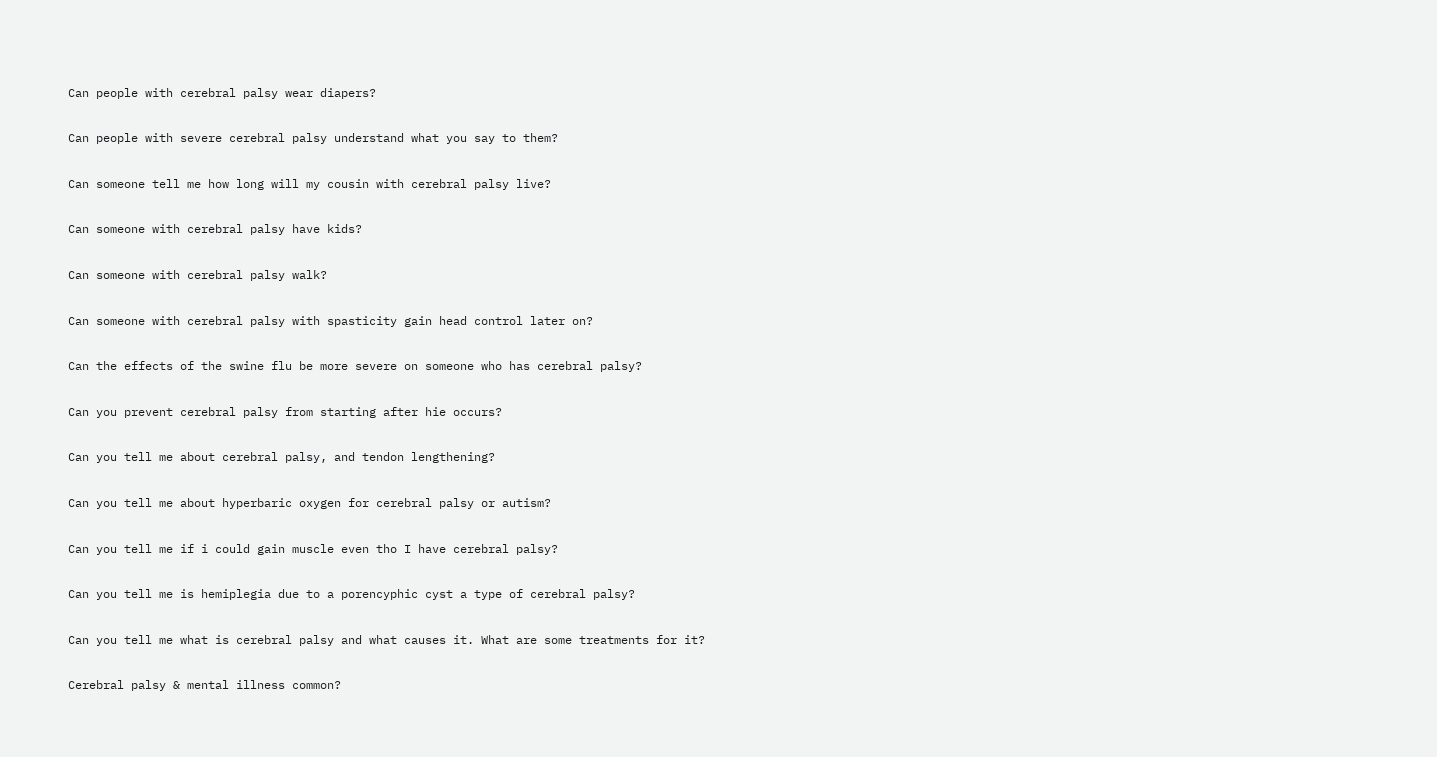Can people with cerebral palsy wear diapers?

Can people with severe cerebral palsy understand what you say to them?

Can someone tell me how long will my cousin with cerebral palsy live?

Can someone with cerebral palsy have kids?

Can someone with cerebral palsy walk?

Can someone with cerebral palsy with spasticity gain head control later on?

Can the effects of the swine flu be more severe on someone who has cerebral palsy?

Can you prevent cerebral palsy from starting after hie occurs?

Can you tell me about cerebral palsy, and tendon lengthening?

Can you tell me about hyperbaric oxygen for cerebral palsy or autism?

Can you tell me if i could gain muscle even tho I have cerebral palsy?

Can you tell me is hemiplegia due to a porencyphic cyst a type of cerebral palsy?

Can you tell me what is cerebral palsy and what causes it. What are some treatments for it?

Cerebral palsy & mental illness common?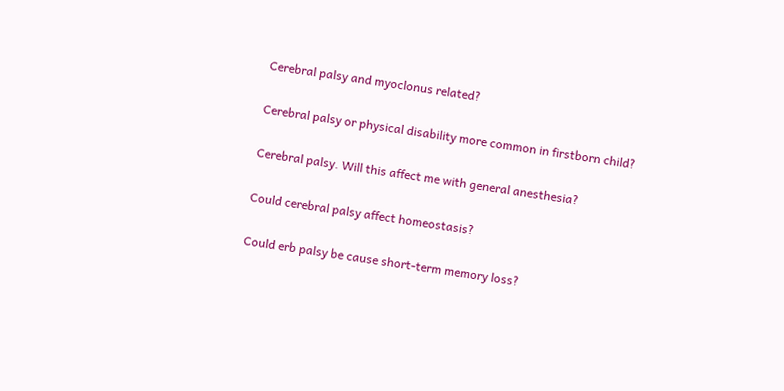Cerebral palsy and myoclonus related?

Cerebral palsy or physical disability more common in firstborn child?

Cerebral palsy. Will this affect me with general anesthesia?

Could cerebral palsy affect homeostasis?

Could erb palsy be cause short-term memory loss?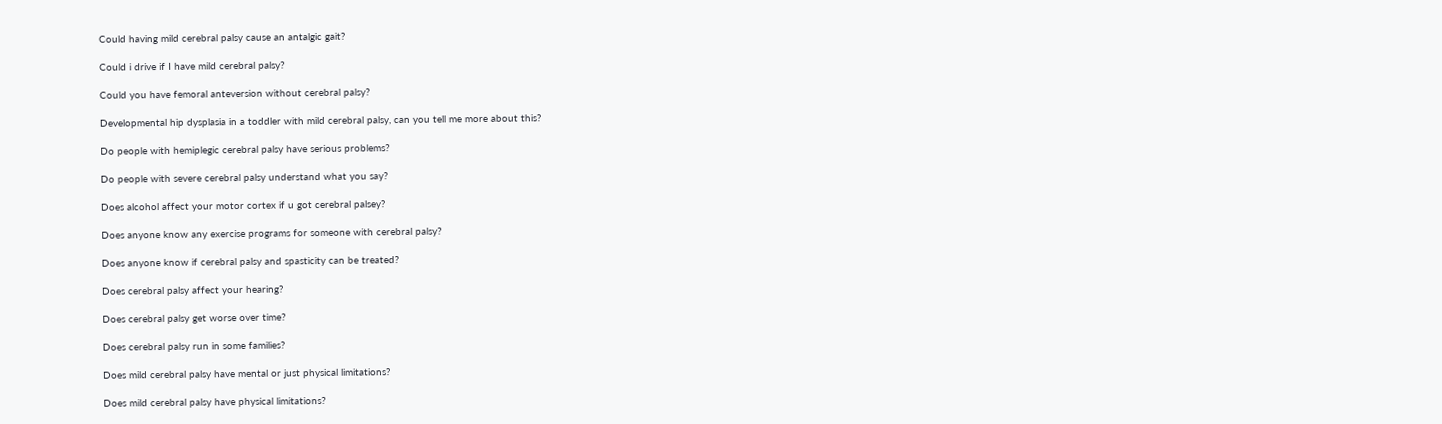Could having mild cerebral palsy cause an antalgic gait?

Could i drive if I have mild cerebral palsy?

Could you have femoral anteversion without cerebral palsy?

Developmental hip dysplasia in a toddler with mild cerebral palsy, can you tell me more about this?

Do people with hemiplegic cerebral palsy have serious problems?

Do people with severe cerebral palsy understand what you say?

Does alcohol affect your motor cortex if u got cerebral palsey?

Does anyone know any exercise programs for someone with cerebral palsy?

Does anyone know if cerebral palsy and spasticity can be treated?

Does cerebral palsy affect your hearing?

Does cerebral palsy get worse over time?

Does cerebral palsy run in some families?

Does mild cerebral palsy have mental or just physical limitations?

Does mild cerebral palsy have physical limitations?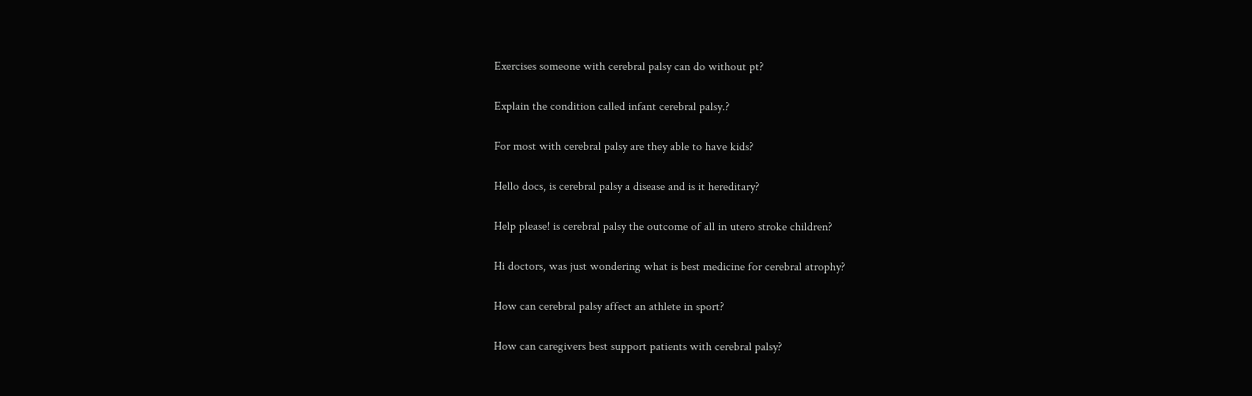Exercises someone with cerebral palsy can do without pt?

Explain the condition called infant cerebral palsy.?

For most with cerebral palsy are they able to have kids?

Hello docs, is cerebral palsy a disease and is it hereditary?

Help please! is cerebral palsy the outcome of all in utero stroke children?

Hi doctors, was just wondering what is best medicine for cerebral atrophy?

How can cerebral palsy affect an athlete in sport?

How can caregivers best support patients with cerebral palsy?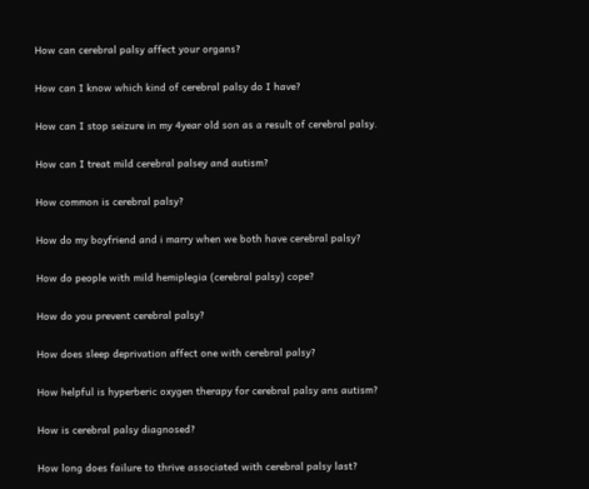How can cerebral palsy affect your organs?

How can I know which kind of cerebral palsy do I have?

How can I stop seizure in my 4year old son as a result of cerebral palsy.

How can I treat mild cerebral palsey and autism?

How common is cerebral palsy?

How do my boyfriend and i marry when we both have cerebral palsy?

How do people with mild hemiplegia (cerebral palsy) cope?

How do you prevent cerebral palsy?

How does sleep deprivation affect one with cerebral palsy?

How helpful is hyperberic oxygen therapy for cerebral palsy ans autism?

How is cerebral palsy diagnosed?

How long does failure to thrive associated with cerebral palsy last?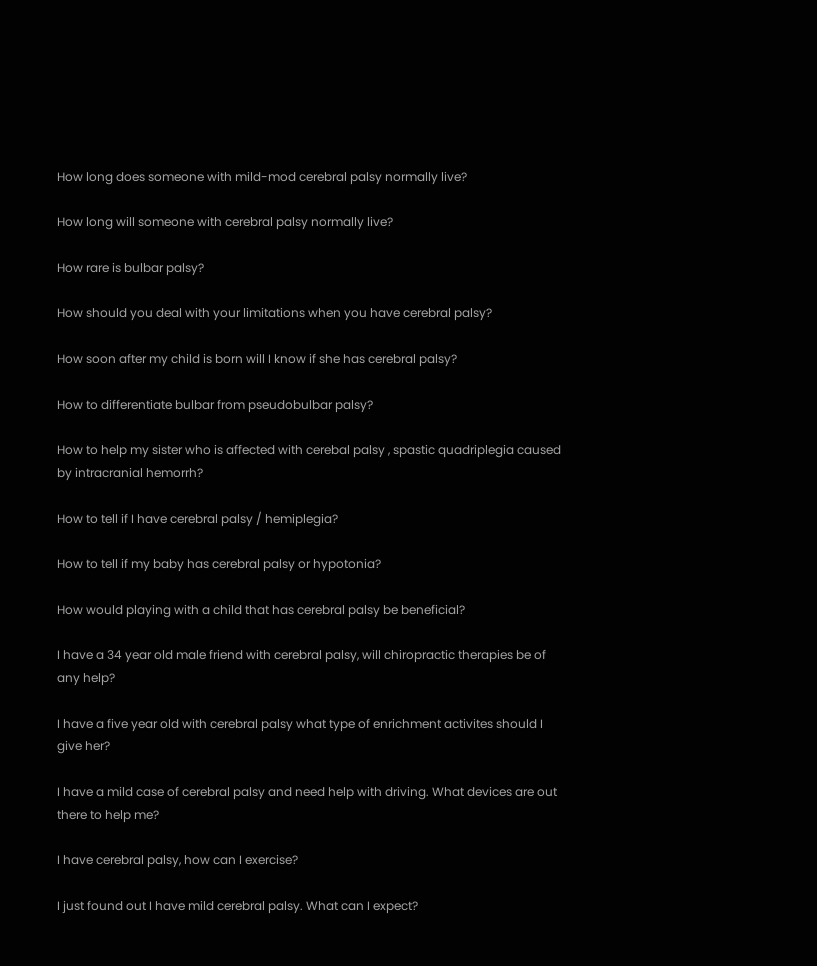How long does someone with mild-mod cerebral palsy normally live?

How long will someone with cerebral palsy normally live?

How rare is bulbar palsy?

How should you deal with your limitations when you have cerebral palsy?

How soon after my child is born will I know if she has cerebral palsy?

How to differentiate bulbar from pseudobulbar palsy?

How to help my sister who is affected with cerebal palsy , spastic quadriplegia caused by intracranial hemorrh?

How to tell if I have cerebral palsy / hemiplegia?

How to tell if my baby has cerebral palsy or hypotonia?

How would playing with a child that has cerebral palsy be beneficial?

I have a 34 year old male friend with cerebral palsy, will chiropractic therapies be of any help?

I have a five year old with cerebral palsy what type of enrichment activites should I give her?

I have a mild case of cerebral palsy and need help with driving. What devices are out there to help me?

I have cerebral palsy, how can I exercise?

I just found out I have mild cerebral palsy. What can I expect?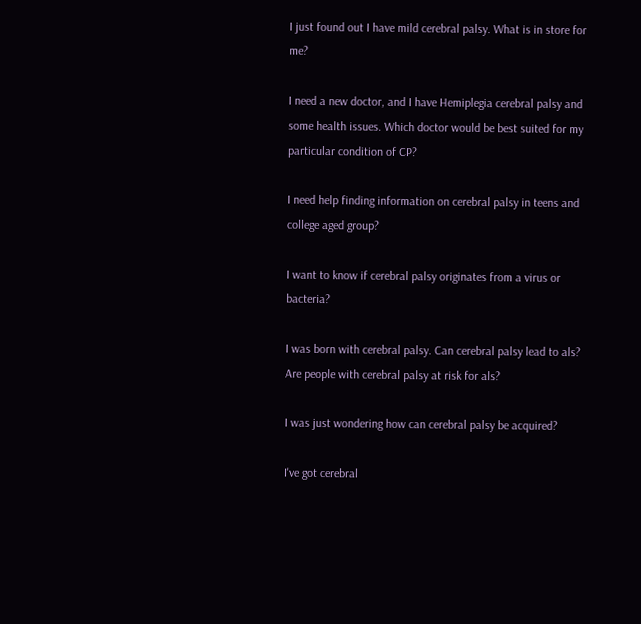I just found out I have mild cerebral palsy. What is in store for me?

I need a new doctor, and I have Hemiplegia cerebral palsy and some health issues. Which doctor would be best suited for my particular condition of CP?

I need help finding information on cerebral palsy in teens and college aged group?

I want to know if cerebral palsy originates from a virus or bacteria?

I was born with cerebral palsy. Can cerebral palsy lead to als? Are people with cerebral palsy at risk for als?

I was just wondering how can cerebral palsy be acquired?

I've got cerebral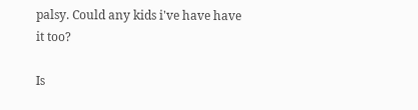palsy. Could any kids i've have have it too?

Is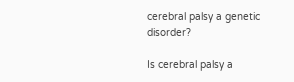cerebral palsy a genetic disorder?

Is cerebral palsy a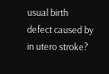usual birth defect caused by in utero stroke?